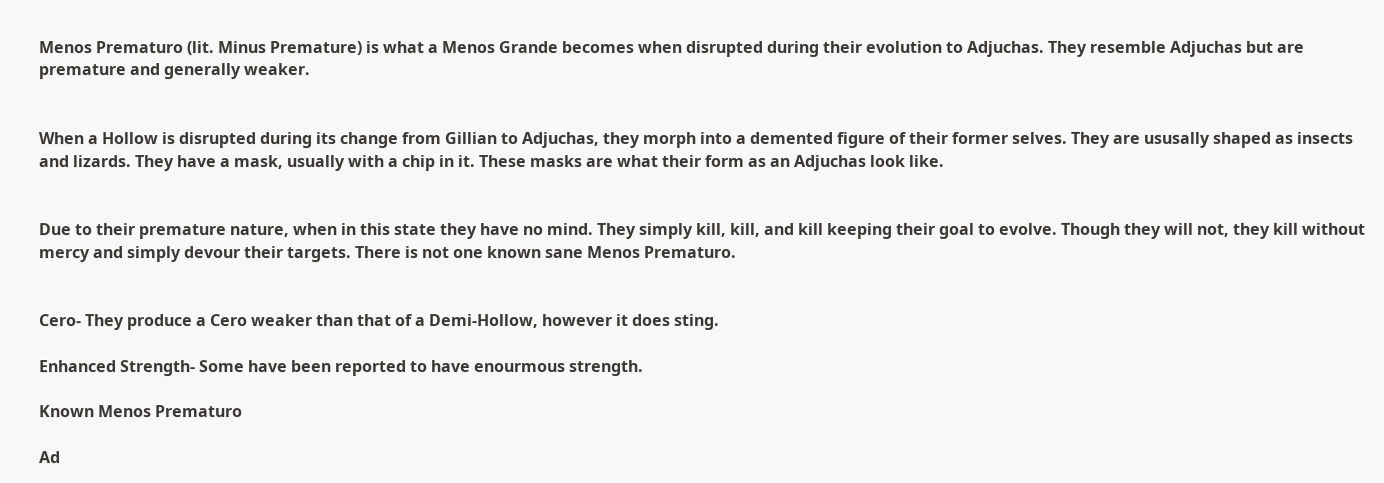Menos Prematuro (lit. Minus Premature) is what a Menos Grande becomes when disrupted during their evolution to Adjuchas. They resemble Adjuchas but are premature and generally weaker.


When a Hollow is disrupted during its change from Gillian to Adjuchas, they morph into a demented figure of their former selves. They are ususally shaped as insects and lizards. They have a mask, usually with a chip in it. These masks are what their form as an Adjuchas look like.


Due to their premature nature, when in this state they have no mind. They simply kill, kill, and kill keeping their goal to evolve. Though they will not, they kill without mercy and simply devour their targets. There is not one known sane Menos Prematuro.


Cero- They produce a Cero weaker than that of a Demi-Hollow, however it does sting.

Enhanced Strength- Some have been reported to have enourmous strength.

Known Menos Prematuro

Ad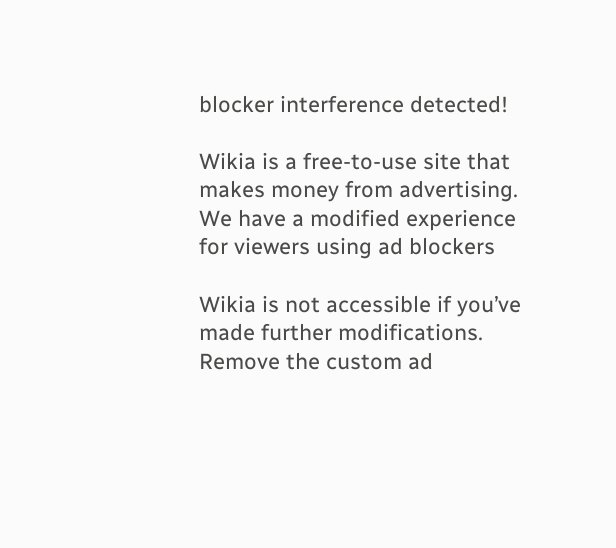blocker interference detected!

Wikia is a free-to-use site that makes money from advertising. We have a modified experience for viewers using ad blockers

Wikia is not accessible if you’ve made further modifications. Remove the custom ad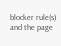blocker rule(s) and the page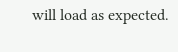will load as expected.